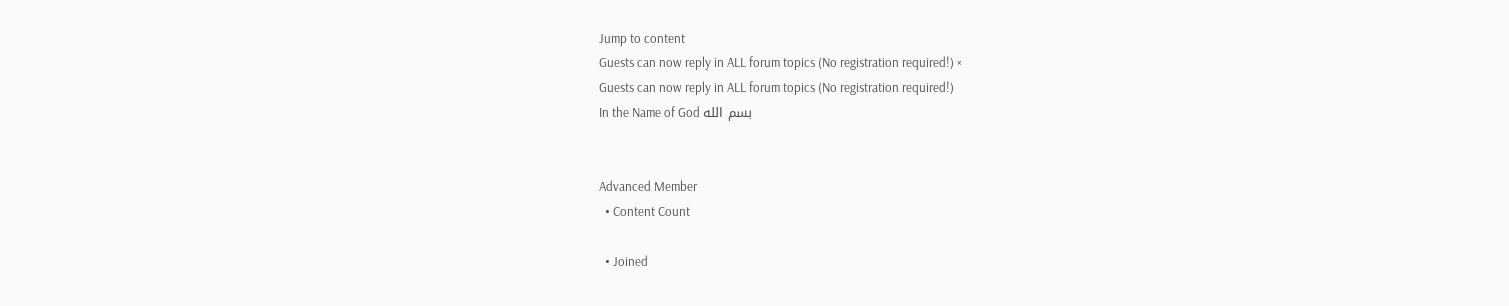Jump to content
Guests can now reply in ALL forum topics (No registration required!) ×
Guests can now reply in ALL forum topics (No registration required!)
In the Name of God بسم الله


Advanced Member
  • Content Count

  • Joined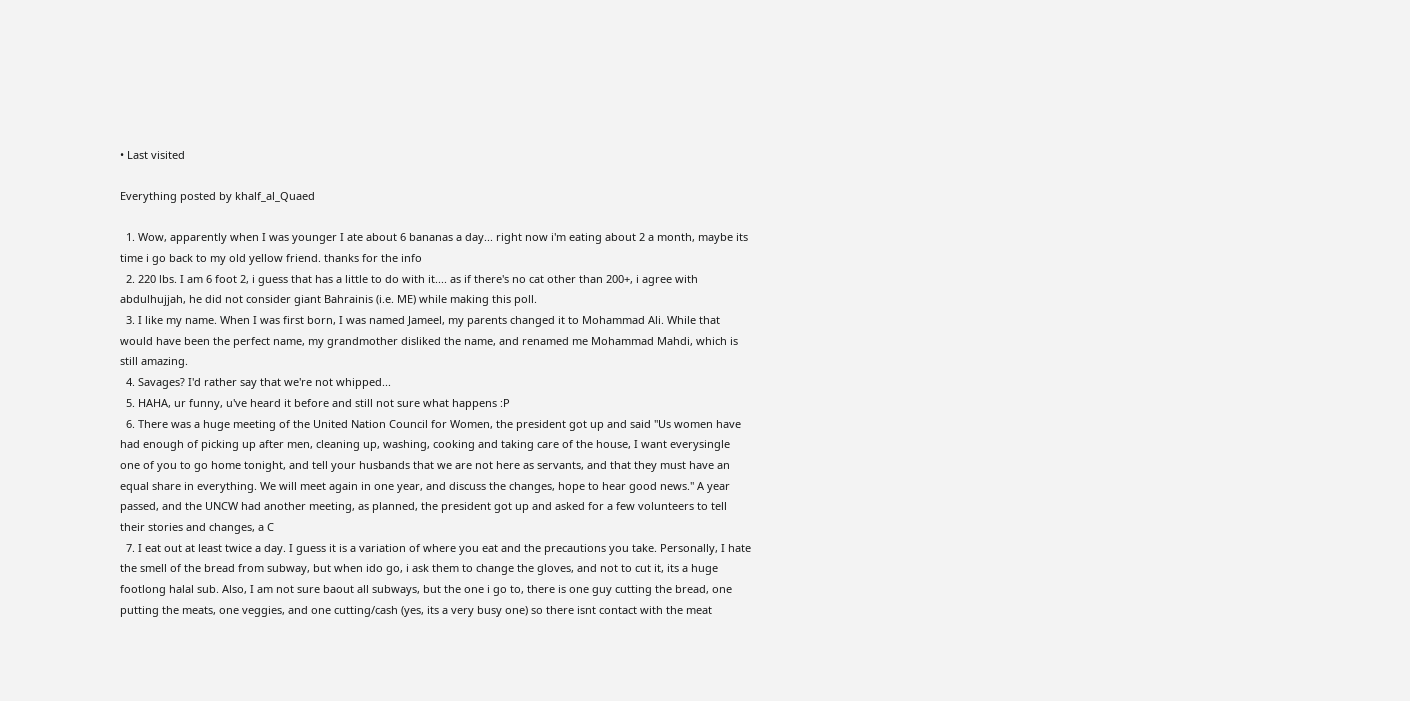• Last visited

Everything posted by khalf_al_Quaed

  1. Wow, apparently when I was younger I ate about 6 bananas a day... right now i'm eating about 2 a month, maybe its time i go back to my old yellow friend. thanks for the info
  2. 220 lbs. I am 6 foot 2, i guess that has a little to do with it.... as if there's no cat other than 200+, i agree with abdulhujjah, he did not consider giant Bahrainis (i.e. ME) while making this poll.
  3. I like my name. When I was first born, I was named Jameel, my parents changed it to Mohammad Ali. While that would have been the perfect name, my grandmother disliked the name, and renamed me Mohammad Mahdi, which is still amazing.
  4. Savages? I'd rather say that we're not whipped...
  5. HAHA, ur funny, u've heard it before and still not sure what happens :P
  6. There was a huge meeting of the United Nation Council for Women, the president got up and said "Us women have had enough of picking up after men, cleaning up, washing, cooking and taking care of the house, I want everysingle one of you to go home tonight, and tell your husbands that we are not here as servants, and that they must have an equal share in everything. We will meet again in one year, and discuss the changes, hope to hear good news." A year passed, and the UNCW had another meeting, as planned, the president got up and asked for a few volunteers to tell their stories and changes, a C
  7. I eat out at least twice a day. I guess it is a variation of where you eat and the precautions you take. Personally, I hate the smell of the bread from subway, but when ido go, i ask them to change the gloves, and not to cut it, its a huge footlong halal sub. Also, I am not sure baout all subways, but the one i go to, there is one guy cutting the bread, one putting the meats, one veggies, and one cutting/cash (yes, its a very busy one) so there isnt contact with the meat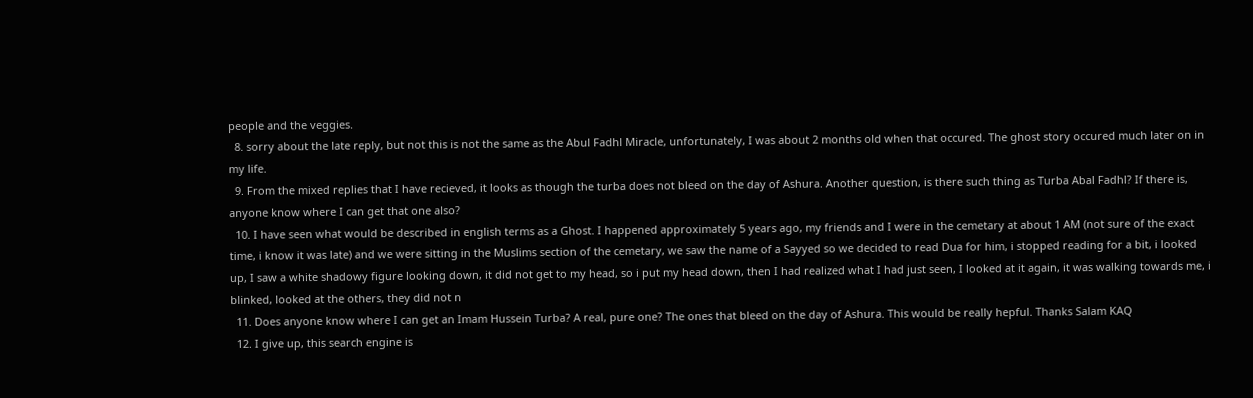people and the veggies.
  8. sorry about the late reply, but not this is not the same as the Abul Fadhl Miracle, unfortunately, I was about 2 months old when that occured. The ghost story occured much later on in my life.
  9. From the mixed replies that I have recieved, it looks as though the turba does not bleed on the day of Ashura. Another question, is there such thing as Turba Abal Fadhl? If there is, anyone know where I can get that one also?
  10. I have seen what would be described in english terms as a Ghost. I happened approximately 5 years ago, my friends and I were in the cemetary at about 1 AM (not sure of the exact time, i know it was late) and we were sitting in the Muslims section of the cemetary, we saw the name of a Sayyed so we decided to read Dua for him, i stopped reading for a bit, i looked up, I saw a white shadowy figure looking down, it did not get to my head, so i put my head down, then I had realized what I had just seen, I looked at it again, it was walking towards me, i blinked, looked at the others, they did not n
  11. Does anyone know where I can get an Imam Hussein Turba? A real, pure one? The ones that bleed on the day of Ashura. This would be really hepful. Thanks Salam KAQ
  12. I give up, this search engine is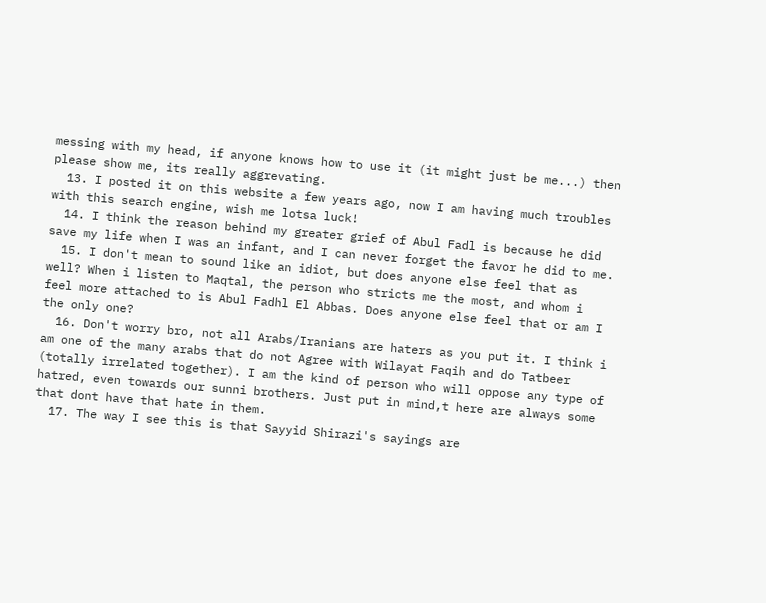messing with my head, if anyone knows how to use it (it might just be me...) then please show me, its really aggrevating.
  13. I posted it on this website a few years ago, now I am having much troubles with this search engine, wish me lotsa luck!
  14. I think the reason behind my greater grief of Abul Fadl is because he did save my life when I was an infant, and I can never forget the favor he did to me.
  15. I don't mean to sound like an idiot, but does anyone else feel that as well? When i listen to Maqtal, the person who stricts me the most, and whom i feel more attached to is Abul Fadhl El Abbas. Does anyone else feel that or am I the only one?
  16. Don't worry bro, not all Arabs/Iranians are haters as you put it. I think i am one of the many arabs that do not Agree with Wilayat Faqih and do Tatbeer (totally irrelated together). I am the kind of person who will oppose any type of hatred, even towards our sunni brothers. Just put in mind,t here are always some that dont have that hate in them.
  17. The way I see this is that Sayyid Shirazi's sayings are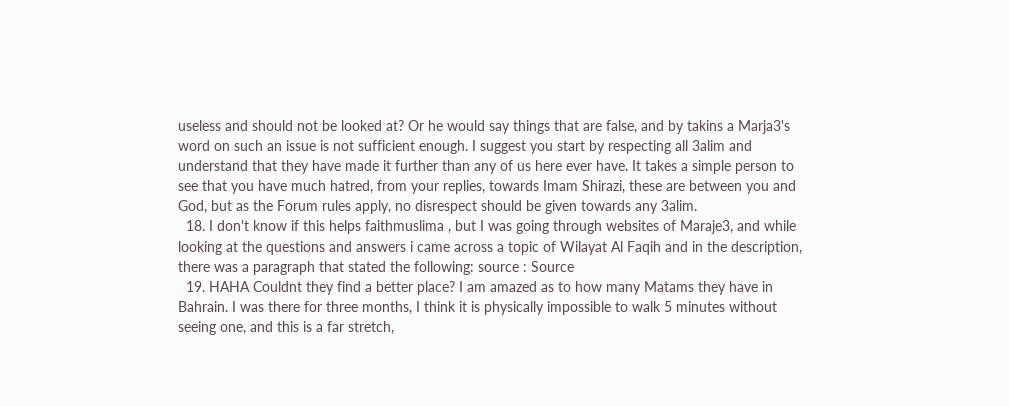useless and should not be looked at? Or he would say things that are false, and by takins a Marja3's word on such an issue is not sufficient enough. I suggest you start by respecting all 3alim and understand that they have made it further than any of us here ever have. It takes a simple person to see that you have much hatred, from your replies, towards Imam Shirazi, these are between you and God, but as the Forum rules apply, no disrespect should be given towards any 3alim.
  18. I don't know if this helps faithmuslima , but I was going through websites of Maraje3, and while looking at the questions and answers i came across a topic of Wilayat Al Faqih and in the description, there was a paragraph that stated the following: source : Source
  19. HAHA Couldnt they find a better place? I am amazed as to how many Matams they have in Bahrain. I was there for three months, I think it is physically impossible to walk 5 minutes without seeing one, and this is a far stretch,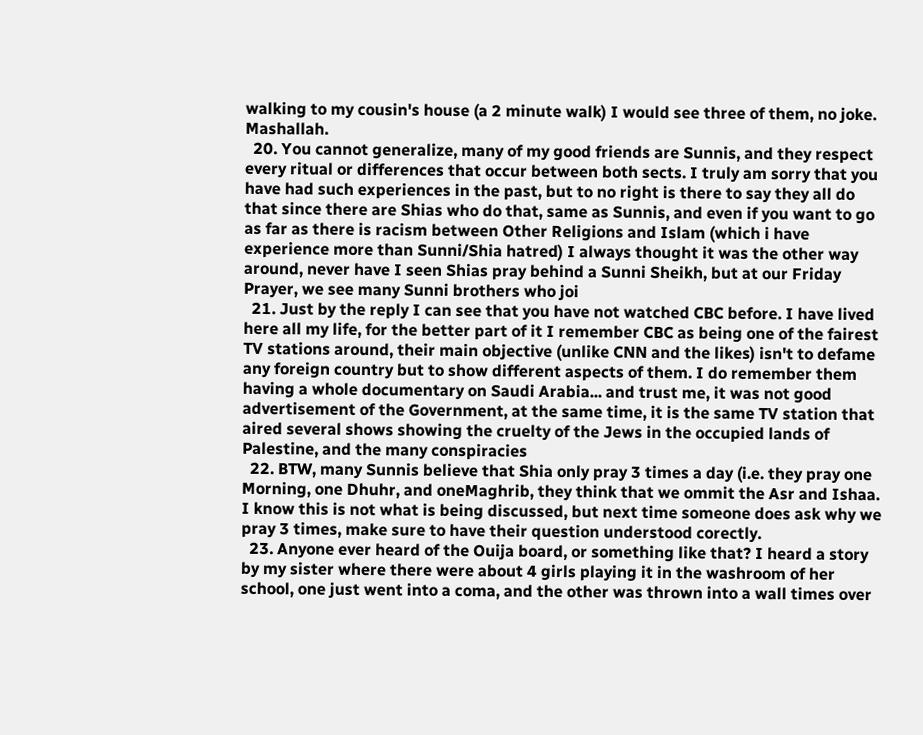walking to my cousin's house (a 2 minute walk) I would see three of them, no joke. Mashallah.
  20. You cannot generalize, many of my good friends are Sunnis, and they respect every ritual or differences that occur between both sects. I truly am sorry that you have had such experiences in the past, but to no right is there to say they all do that since there are Shias who do that, same as Sunnis, and even if you want to go as far as there is racism between Other Religions and Islam (which i have experience more than Sunni/Shia hatred) I always thought it was the other way around, never have I seen Shias pray behind a Sunni Sheikh, but at our Friday Prayer, we see many Sunni brothers who joi
  21. Just by the reply I can see that you have not watched CBC before. I have lived here all my life, for the better part of it I remember CBC as being one of the fairest TV stations around, their main objective (unlike CNN and the likes) isn't to defame any foreign country but to show different aspects of them. I do remember them having a whole documentary on Saudi Arabia... and trust me, it was not good advertisement of the Government, at the same time, it is the same TV station that aired several shows showing the cruelty of the Jews in the occupied lands of Palestine, and the many conspiracies
  22. BTW, many Sunnis believe that Shia only pray 3 times a day (i.e. they pray one Morning, one Dhuhr, and oneMaghrib, they think that we ommit the Asr and Ishaa. I know this is not what is being discussed, but next time someone does ask why we pray 3 times, make sure to have their question understood corectly.
  23. Anyone ever heard of the Ouija board, or something like that? I heard a story by my sister where there were about 4 girls playing it in the washroom of her school, one just went into a coma, and the other was thrown into a wall times over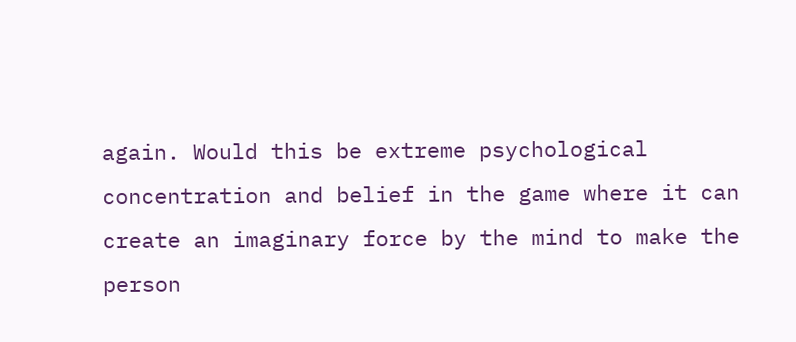again. Would this be extreme psychological concentration and belief in the game where it can create an imaginary force by the mind to make the person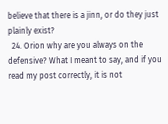believe that there is a jinn, or do they just plainly exist?
  24. Orion why are you always on the defensive? What I meant to say, and if you read my post correctly, it is not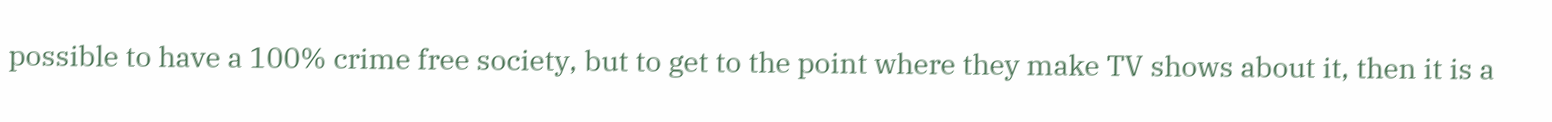possible to have a 100% crime free society, but to get to the point where they make TV shows about it, then it is a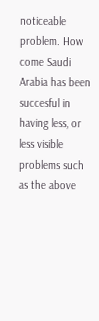noticeable problem. How come Saudi Arabia has been succesful in having less, or less visible problems such as the above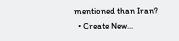mentioned than Iran?
  • Create New...